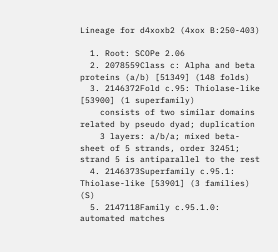Lineage for d4xoxb2 (4xox B:250-403)

  1. Root: SCOPe 2.06
  2. 2078559Class c: Alpha and beta proteins (a/b) [51349] (148 folds)
  3. 2146372Fold c.95: Thiolase-like [53900] (1 superfamily)
    consists of two similar domains related by pseudo dyad; duplication
    3 layers: a/b/a; mixed beta-sheet of 5 strands, order 32451; strand 5 is antiparallel to the rest
  4. 2146373Superfamily c.95.1: Thiolase-like [53901] (3 families) (S)
  5. 2147118Family c.95.1.0: automated matches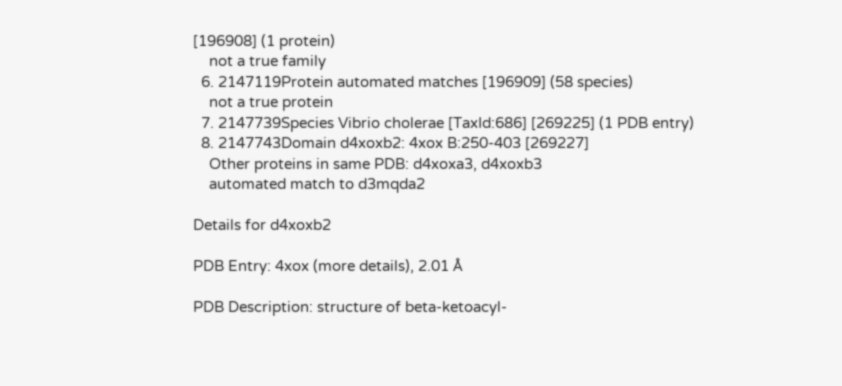[196908] (1 protein)
    not a true family
  6. 2147119Protein automated matches [196909] (58 species)
    not a true protein
  7. 2147739Species Vibrio cholerae [TaxId:686] [269225] (1 PDB entry)
  8. 2147743Domain d4xoxb2: 4xox B:250-403 [269227]
    Other proteins in same PDB: d4xoxa3, d4xoxb3
    automated match to d3mqda2

Details for d4xoxb2

PDB Entry: 4xox (more details), 2.01 Å

PDB Description: structure of beta-ketoacyl-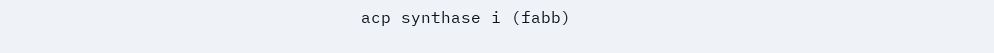acp synthase i (fabb)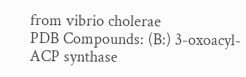from vibrio cholerae
PDB Compounds: (B:) 3-oxoacyl-ACP synthase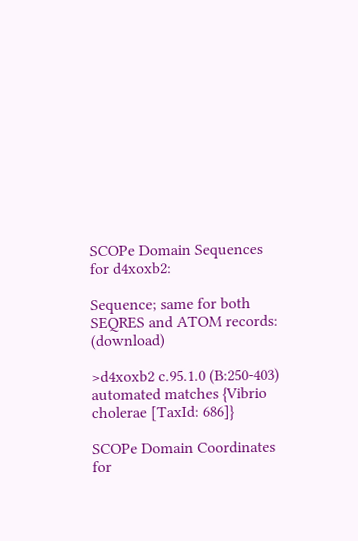SCOPe Domain Sequences for d4xoxb2:

Sequence; same for both SEQRES and ATOM records: (download)

>d4xoxb2 c.95.1.0 (B:250-403) automated matches {Vibrio cholerae [TaxId: 686]}

SCOPe Domain Coordinates for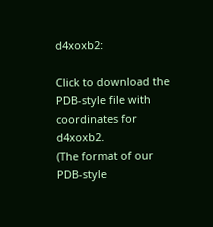d4xoxb2:

Click to download the PDB-style file with coordinates for d4xoxb2.
(The format of our PDB-style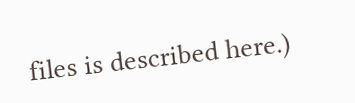files is described here.)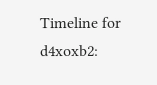Timeline for d4xoxb2: